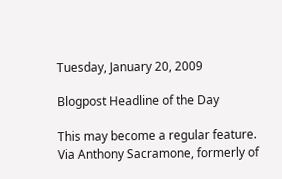Tuesday, January 20, 2009

Blogpost Headline of the Day

This may become a regular feature. Via Anthony Sacramone, formerly of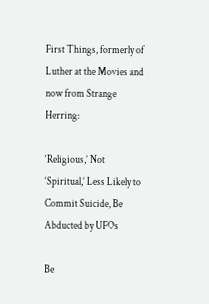First Things, formerly of Luther at the Movies and now from Strange Herring:

‘Religious,’ Not ‘Spiritual,’ Less Likely to Commit Suicide, Be Abducted by UFOs

Be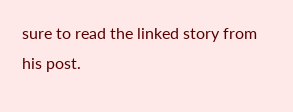sure to read the linked story from his post.